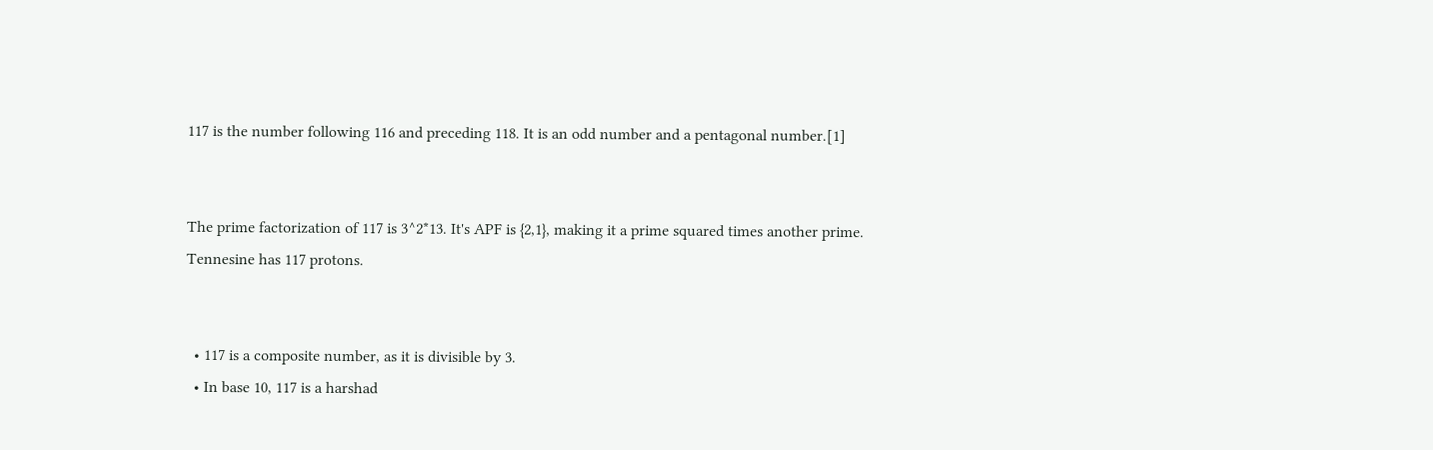117 is the number following 116 and preceding 118. It is an odd number and a pentagonal number.[1]


The prime factorization of 117 is 3^2*13. It's APF is {2,1}, making it a prime squared times another prime. Tennesine has 117 protons.


  • 117 is a composite number, as it is divisible by 3.
  • In base 10, 117 is a harshad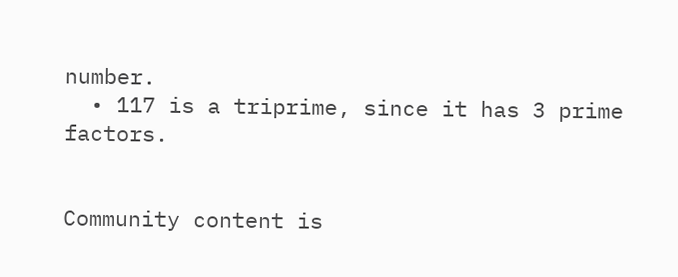number.
  • 117 is a triprime, since it has 3 prime factors.


Community content is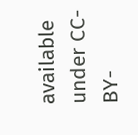available under CC-BY-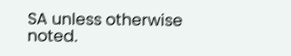SA unless otherwise noted.